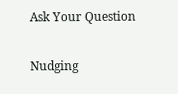Ask Your Question

Nudging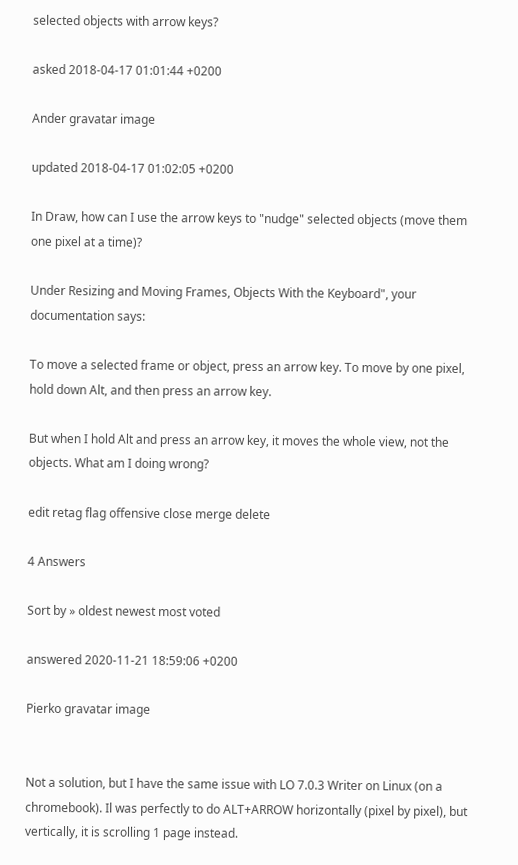selected objects with arrow keys?

asked 2018-04-17 01:01:44 +0200

Ander gravatar image

updated 2018-04-17 01:02:05 +0200

In Draw, how can I use the arrow keys to "nudge" selected objects (move them one pixel at a time)?

Under Resizing and Moving Frames, Objects With the Keyboard", your documentation says:

To move a selected frame or object, press an arrow key. To move by one pixel, hold down Alt, and then press an arrow key.

But when I hold Alt and press an arrow key, it moves the whole view, not the objects. What am I doing wrong?

edit retag flag offensive close merge delete

4 Answers

Sort by » oldest newest most voted

answered 2020-11-21 18:59:06 +0200

Pierko gravatar image


Not a solution, but I have the same issue with LO 7.0.3 Writer on Linux (on a chromebook). Il was perfectly to do ALT+ARROW horizontally (pixel by pixel), but vertically, it is scrolling 1 page instead.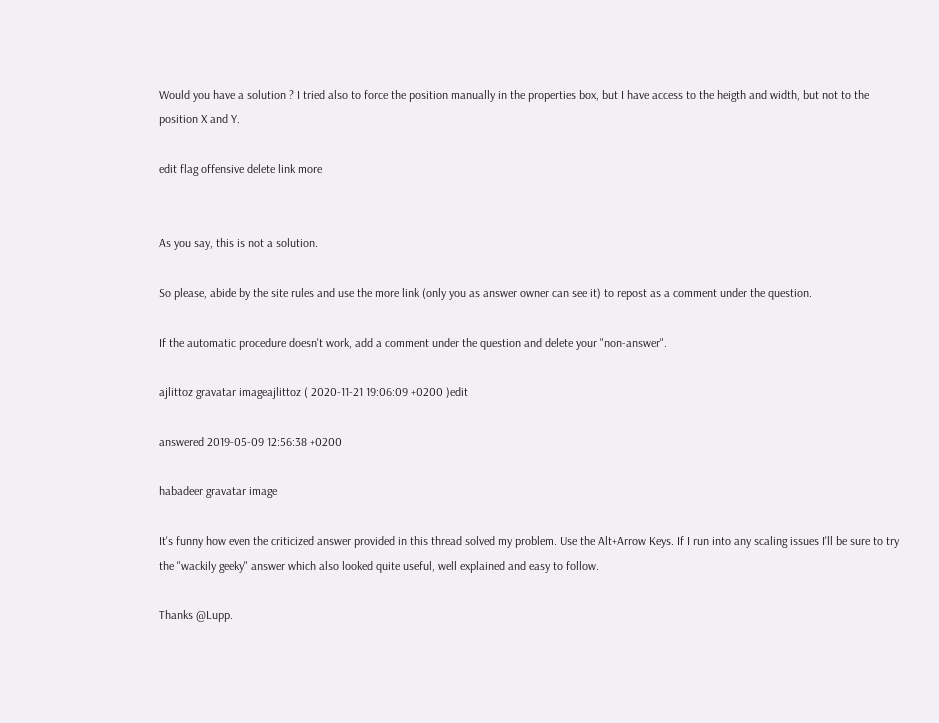Would you have a solution ? I tried also to force the position manually in the properties box, but I have access to the heigth and width, but not to the position X and Y.

edit flag offensive delete link more


As you say, this is not a solution.

So please, abide by the site rules and use the more link (only you as answer owner can see it) to repost as a comment under the question.

If the automatic procedure doesn't work, add a comment under the question and delete your "non-answer".

ajlittoz gravatar imageajlittoz ( 2020-11-21 19:06:09 +0200 )edit

answered 2019-05-09 12:56:38 +0200

habadeer gravatar image

It's funny how even the criticized answer provided in this thread solved my problem. Use the Alt+Arrow Keys. If I run into any scaling issues I'll be sure to try the "wackily geeky" answer which also looked quite useful, well explained and easy to follow.

Thanks @Lupp.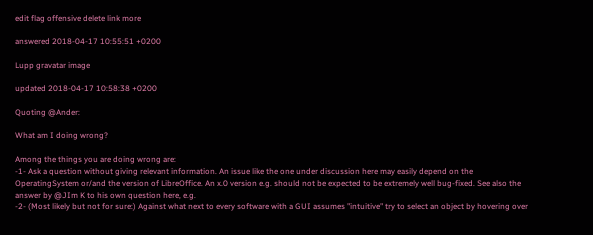edit flag offensive delete link more

answered 2018-04-17 10:55:51 +0200

Lupp gravatar image

updated 2018-04-17 10:58:38 +0200

Quoting @Ander:

What am I doing wrong?

Among the things you are doing wrong are:
-1- Ask a question without giving relevant information. An issue like the one under discussion here may easily depend on the OperatingSystem or/and the version of LibreOffice. An x.0 version e.g. should not be expected to be extremely well bug-fixed. See also the answer by @JIm K to his own question here, e.g.
-2- (Most likely but not for sure:) Against what next to every software with a GUI assumes "intuitive" try to select an object by hovering over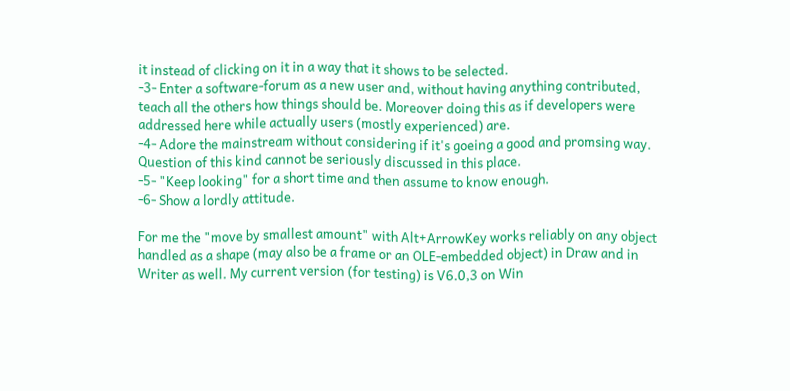it instead of clicking on it in a way that it shows to be selected.
-3- Enter a software-forum as a new user and, without having anything contributed, teach all the others how things should be. Moreover doing this as if developers were addressed here while actually users (mostly experienced) are.
-4- Adore the mainstream without considering if it's goeing a good and promsing way. Question of this kind cannot be seriously discussed in this place.
-5- "Keep looking" for a short time and then assume to know enough.
-6- Show a lordly attitude.

For me the "move by smallest amount" with Alt+ArrowKey works reliably on any object handled as a shape (may also be a frame or an OLE-embedded object) in Draw and in Writer as well. My current version (for testing) is V6.0,3 on Win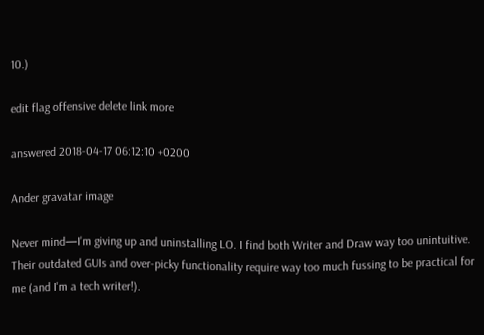10.)

edit flag offensive delete link more

answered 2018-04-17 06:12:10 +0200

Ander gravatar image

Never mind—I'm giving up and uninstalling LO. I find both Writer and Draw way too unintuitive. Their outdated GUIs and over-picky functionality require way too much fussing to be practical for me (and I'm a tech writer!).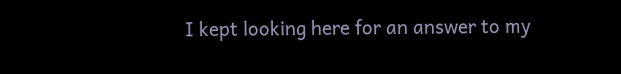I kept looking here for an answer to my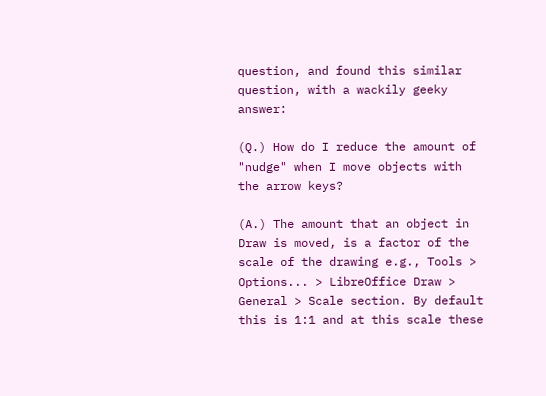question, and found this similar question, with a wackily geeky answer:

(Q.) How do I reduce the amount of "nudge" when I move objects with the arrow keys?

(A.) The amount that an object in Draw is moved, is a factor of the scale of the drawing e.g., Tools > Options... > LibreOffice Draw > General > Scale section. By default this is 1:1 and at this scale these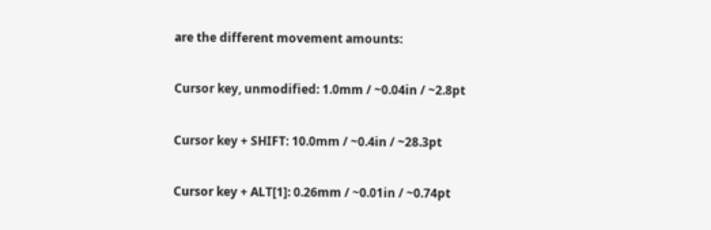are the different movement amounts:

Cursor key, unmodified: 1.0mm / ~0.04in / ~2.8pt

Cursor key + SHIFT: 10.0mm / ~0.4in / ~28.3pt

Cursor key + ALT[1]: 0.26mm / ~0.01in / ~0.74pt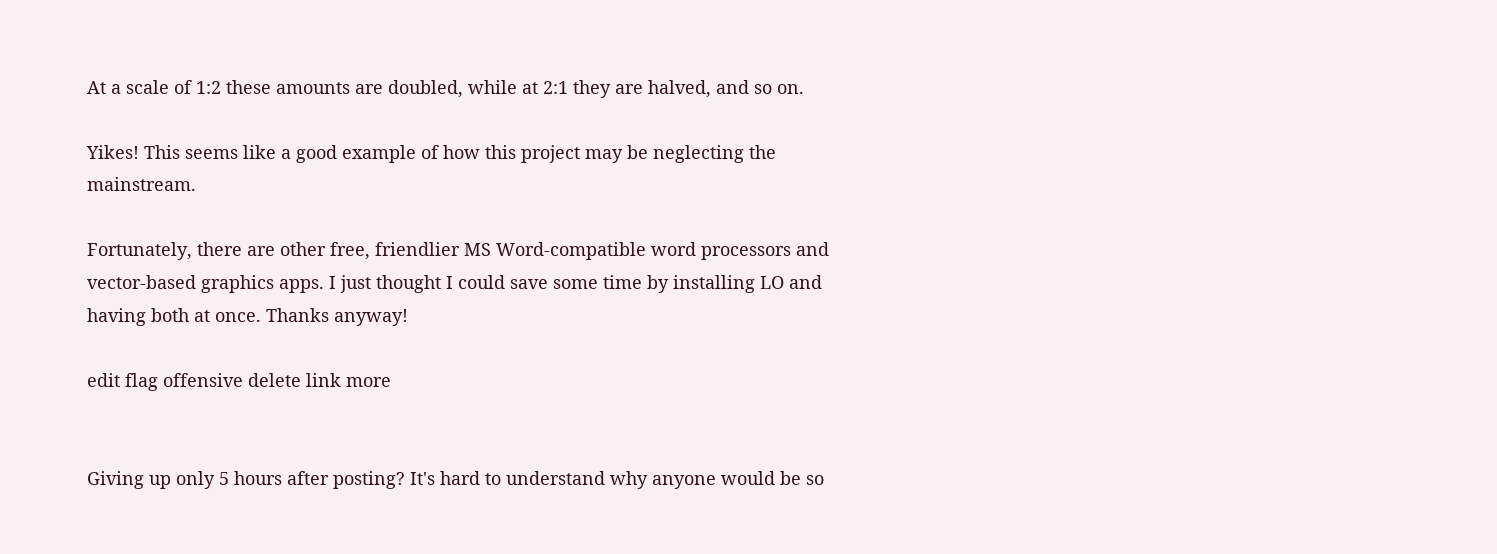At a scale of 1:2 these amounts are doubled, while at 2:1 they are halved, and so on.

Yikes! This seems like a good example of how this project may be neglecting the mainstream.

Fortunately, there are other free, friendlier MS Word-compatible word processors and vector-based graphics apps. I just thought I could save some time by installing LO and having both at once. Thanks anyway!

edit flag offensive delete link more


Giving up only 5 hours after posting? It's hard to understand why anyone would be so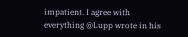impatient. I agree with everything @Lupp wrote in his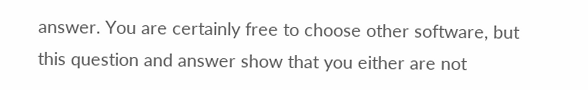answer. You are certainly free to choose other software, but this question and answer show that you either are not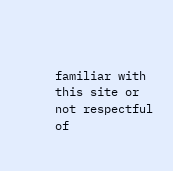familiar with this site or not respectful of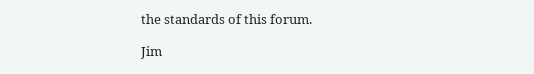the standards of this forum.

Jim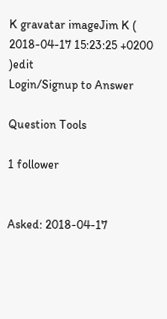K gravatar imageJim K ( 2018-04-17 15:23:25 +0200 )edit
Login/Signup to Answer

Question Tools

1 follower


Asked: 2018-04-17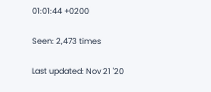01:01:44 +0200

Seen: 2,473 times

Last updated: Nov 21 '20